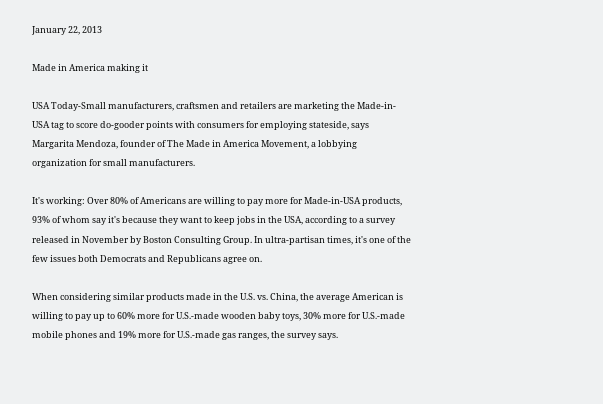January 22, 2013

Made in America making it

USA Today-Small manufacturers, craftsmen and retailers are marketing the Made-in-USA tag to score do-gooder points with consumers for employing stateside, says Margarita Mendoza, founder of The Made in America Movement, a lobbying organization for small manufacturers.

It's working: Over 80% of Americans are willing to pay more for Made-in-USA products, 93% of whom say it's because they want to keep jobs in the USA, according to a survey released in November by Boston Consulting Group. In ultra-partisan times, it's one of the few issues both Democrats and Republicans agree on.

When considering similar products made in the U.S. vs. China, the average American is willing to pay up to 60% more for U.S.-made wooden baby toys, 30% more for U.S.-made mobile phones and 19% more for U.S.-made gas ranges, the survey says.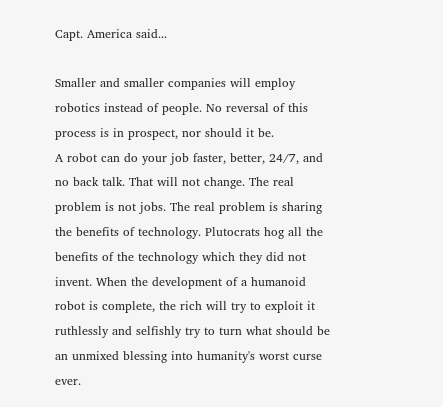Capt. America said...

Smaller and smaller companies will employ robotics instead of people. No reversal of this process is in prospect, nor should it be.
A robot can do your job faster, better, 24/7, and no back talk. That will not change. The real problem is not jobs. The real problem is sharing the benefits of technology. Plutocrats hog all the benefits of the technology which they did not invent. When the development of a humanoid robot is complete, the rich will try to exploit it ruthlessly and selfishly try to turn what should be an unmixed blessing into humanity's worst curse ever.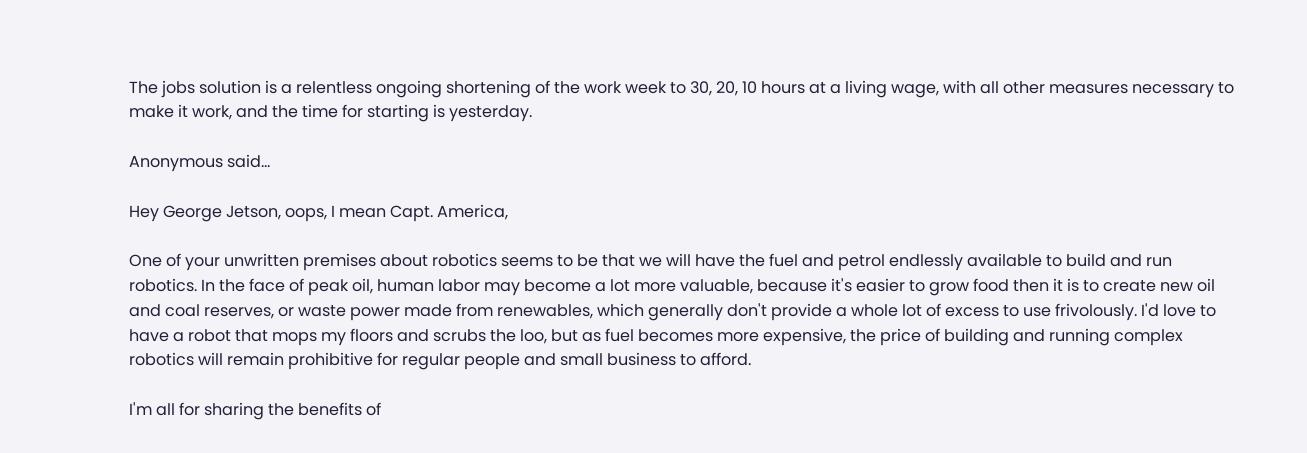The jobs solution is a relentless ongoing shortening of the work week to 30, 20, 10 hours at a living wage, with all other measures necessary to make it work, and the time for starting is yesterday.

Anonymous said...

Hey George Jetson, oops, I mean Capt. America,

One of your unwritten premises about robotics seems to be that we will have the fuel and petrol endlessly available to build and run robotics. In the face of peak oil, human labor may become a lot more valuable, because it's easier to grow food then it is to create new oil and coal reserves, or waste power made from renewables, which generally don't provide a whole lot of excess to use frivolously. I'd love to have a robot that mops my floors and scrubs the loo, but as fuel becomes more expensive, the price of building and running complex robotics will remain prohibitive for regular people and small business to afford.

I'm all for sharing the benefits of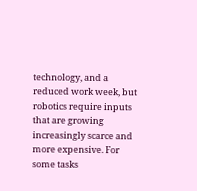technology, and a reduced work week, but robotics require inputs that are growing increasingly scarce and more expensive. For some tasks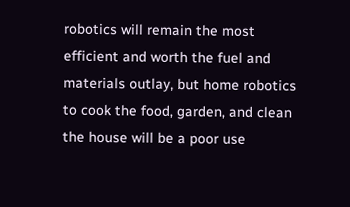robotics will remain the most efficient and worth the fuel and materials outlay, but home robotics to cook the food, garden, and clean the house will be a poor use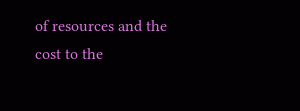of resources and the cost to the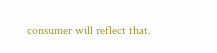consumer will reflect that.